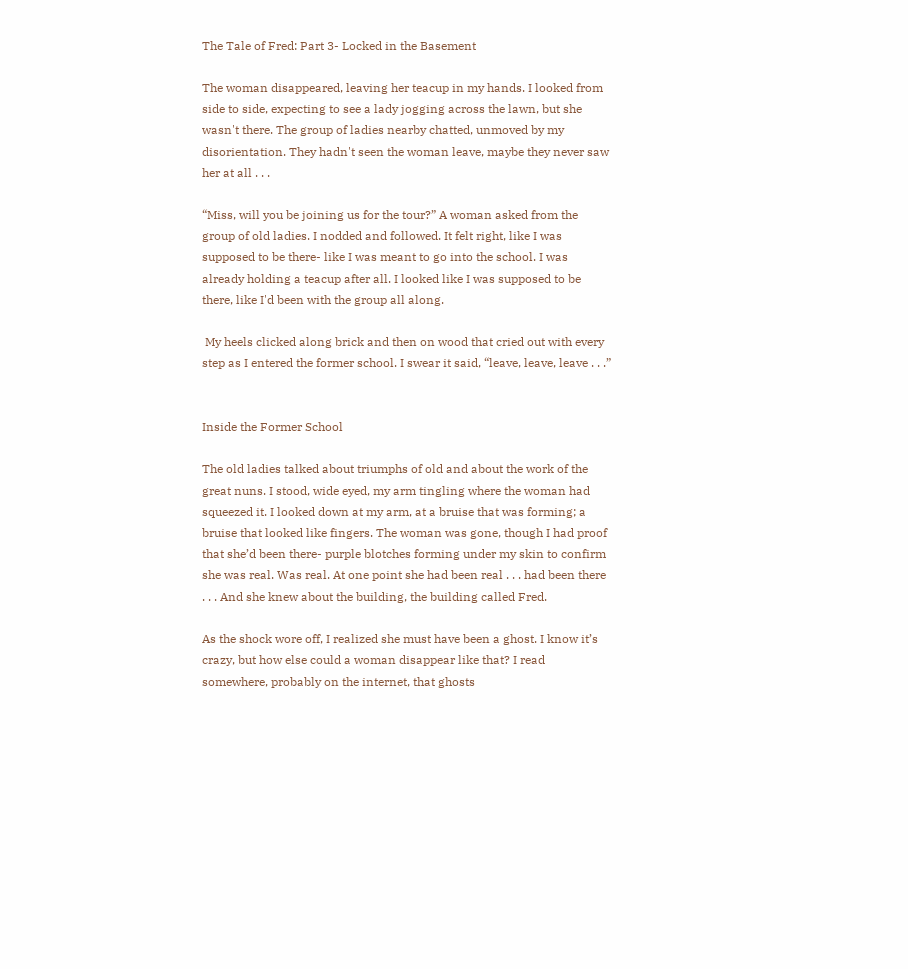The Tale of Fred: Part 3- Locked in the Basement

The woman disappeared, leaving her teacup in my hands. I looked from side to side, expecting to see a lady jogging across the lawn, but she wasn't there. The group of ladies nearby chatted, unmoved by my disorientation. They hadn't seen the woman leave, maybe they never saw her at all . . .

“Miss, will you be joining us for the tour?” A woman asked from the group of old ladies. I nodded and followed. It felt right, like I was supposed to be there- like I was meant to go into the school. I was already holding a teacup after all. I looked like I was supposed to be there, like I'd been with the group all along.

 My heels clicked along brick and then on wood that cried out with every step as I entered the former school. I swear it said, “leave, leave, leave . . .”


Inside the Former School

The old ladies talked about triumphs of old and about the work of the great nuns. I stood, wide eyed, my arm tingling where the woman had squeezed it. I looked down at my arm, at a bruise that was forming; a bruise that looked like fingers. The woman was gone, though I had proof that she’d been there- purple blotches forming under my skin to confirm she was real. Was real. At one point she had been real . . . had been there . . . And she knew about the building, the building called Fred.

As the shock wore off, I realized she must have been a ghost. I know it’s crazy, but how else could a woman disappear like that? I read somewhere, probably on the internet, that ghosts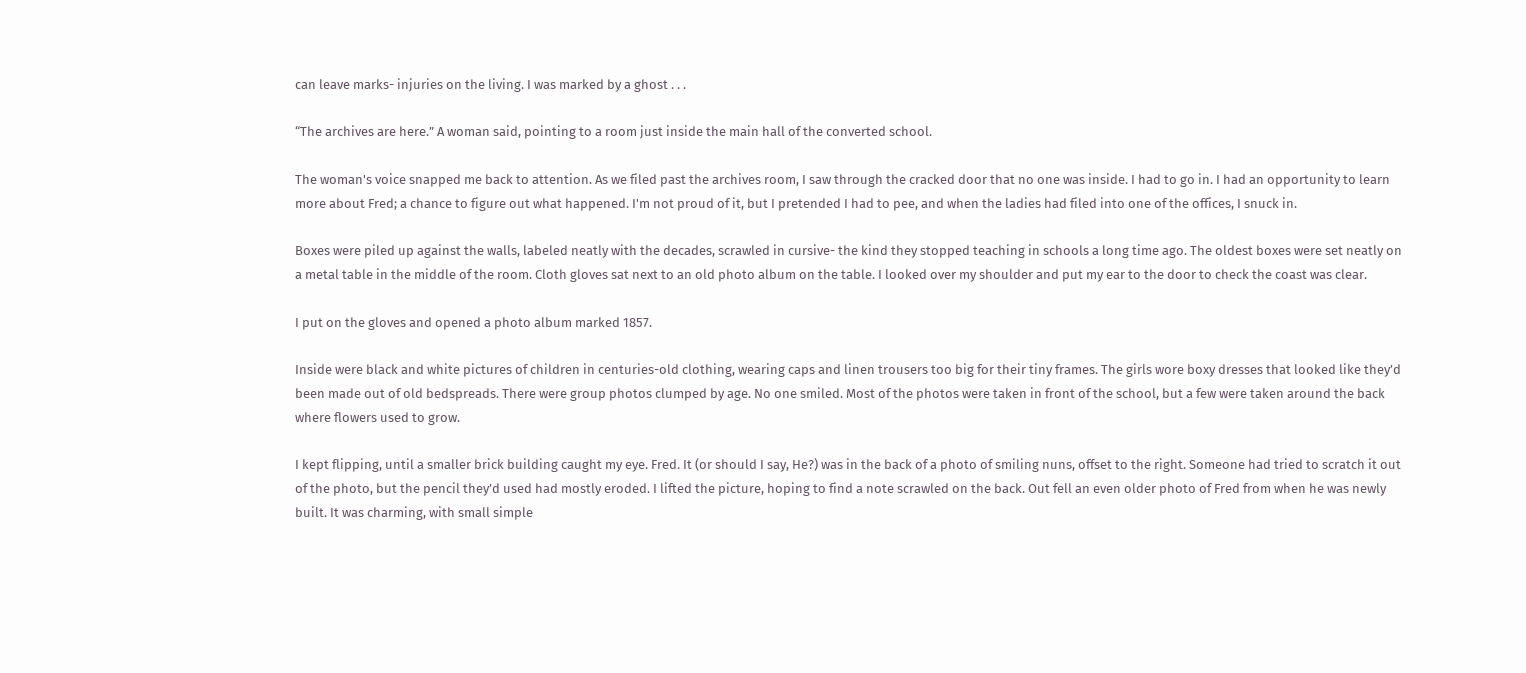can leave marks- injuries on the living. I was marked by a ghost . . .

“The archives are here.” A woman said, pointing to a room just inside the main hall of the converted school.

The woman's voice snapped me back to attention. As we filed past the archives room, I saw through the cracked door that no one was inside. I had to go in. I had an opportunity to learn more about Fred; a chance to figure out what happened. I'm not proud of it, but I pretended I had to pee, and when the ladies had filed into one of the offices, I snuck in.

Boxes were piled up against the walls, labeled neatly with the decades, scrawled in cursive- the kind they stopped teaching in schools a long time ago. The oldest boxes were set neatly on a metal table in the middle of the room. Cloth gloves sat next to an old photo album on the table. I looked over my shoulder and put my ear to the door to check the coast was clear.

I put on the gloves and opened a photo album marked 1857.

Inside were black and white pictures of children in centuries-old clothing, wearing caps and linen trousers too big for their tiny frames. The girls wore boxy dresses that looked like they’d been made out of old bedspreads. There were group photos clumped by age. No one smiled. Most of the photos were taken in front of the school, but a few were taken around the back where flowers used to grow.

I kept flipping, until a smaller brick building caught my eye. Fred. It (or should I say, He?) was in the back of a photo of smiling nuns, offset to the right. Someone had tried to scratch it out of the photo, but the pencil they’d used had mostly eroded. I lifted the picture, hoping to find a note scrawled on the back. Out fell an even older photo of Fred from when he was newly built. It was charming, with small simple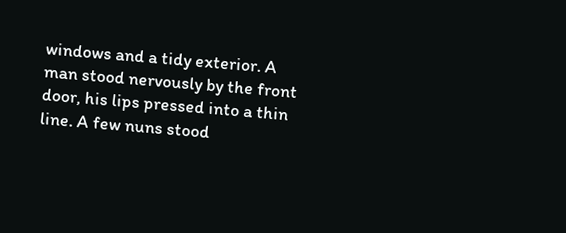windows and a tidy exterior. A man stood nervously by the front door, his lips pressed into a thin line. A few nuns stood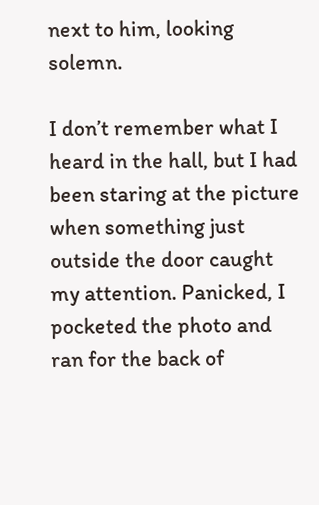next to him, looking solemn.

I don’t remember what I heard in the hall, but I had been staring at the picture when something just outside the door caught my attention. Panicked, I pocketed the photo and ran for the back of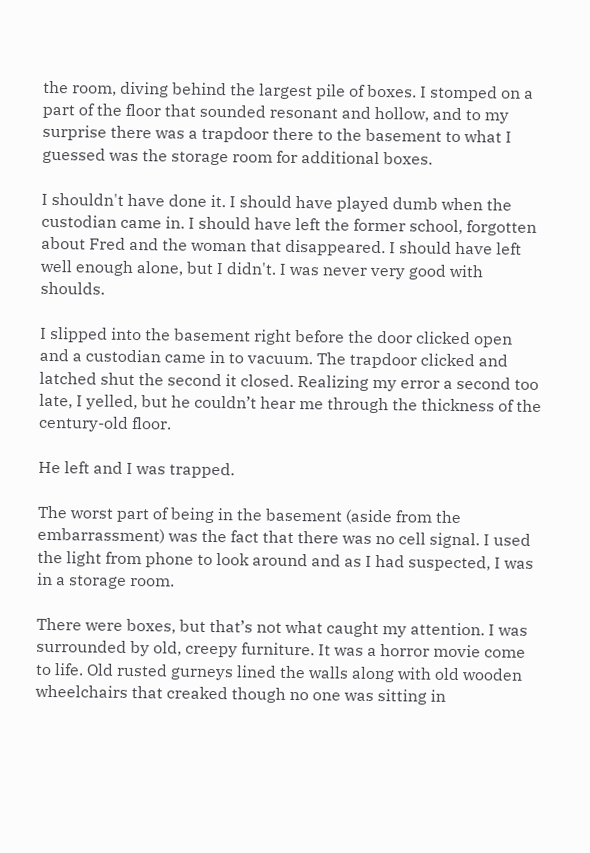the room, diving behind the largest pile of boxes. I stomped on a part of the floor that sounded resonant and hollow, and to my surprise there was a trapdoor there to the basement to what I guessed was the storage room for additional boxes.

I shouldn't have done it. I should have played dumb when the custodian came in. I should have left the former school, forgotten about Fred and the woman that disappeared. I should have left well enough alone, but I didn't. I was never very good with shoulds.

I slipped into the basement right before the door clicked open and a custodian came in to vacuum. The trapdoor clicked and latched shut the second it closed. Realizing my error a second too late, I yelled, but he couldn’t hear me through the thickness of the century-old floor.

He left and I was trapped.

The worst part of being in the basement (aside from the embarrassment) was the fact that there was no cell signal. I used the light from phone to look around and as I had suspected, I was in a storage room.

There were boxes, but that’s not what caught my attention. I was surrounded by old, creepy furniture. It was a horror movie come to life. Old rusted gurneys lined the walls along with old wooden wheelchairs that creaked though no one was sitting in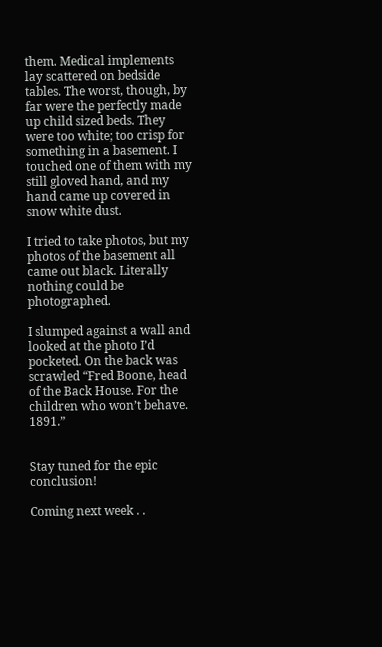them. Medical implements lay scattered on bedside tables. The worst, though, by far were the perfectly made up child sized beds. They were too white; too crisp for something in a basement. I touched one of them with my still gloved hand, and my hand came up covered in snow white dust.

I tried to take photos, but my photos of the basement all came out black. Literally nothing could be photographed.

I slumped against a wall and looked at the photo I’d pocketed. On the back was scrawled “Fred Boone, head of the Back House. For the children who won’t behave. 1891.”


Stay tuned for the epic conclusion!

Coming next week . .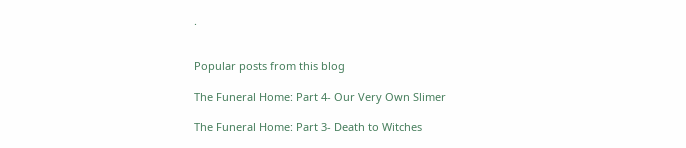.


Popular posts from this blog

The Funeral Home: Part 4- Our Very Own Slimer

The Funeral Home: Part 3- Death to Witches